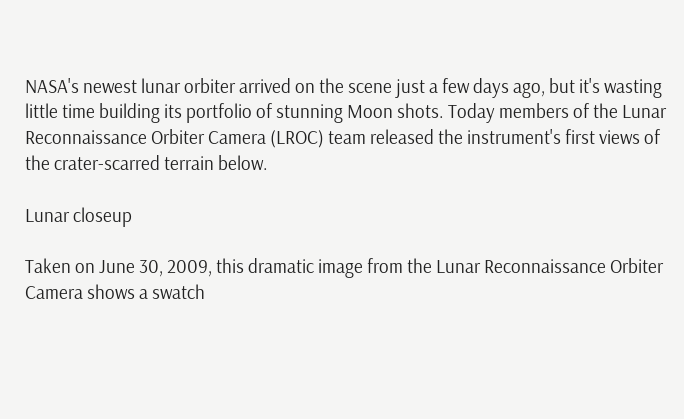NASA's newest lunar orbiter arrived on the scene just a few days ago, but it's wasting little time building its portfolio of stunning Moon shots. Today members of the Lunar Reconnaissance Orbiter Camera (LROC) team released the instrument's first views of the crater-scarred terrain below.

Lunar closeup

Taken on June 30, 2009, this dramatic image from the Lunar Reconnaissance Orbiter Camera shows a swatch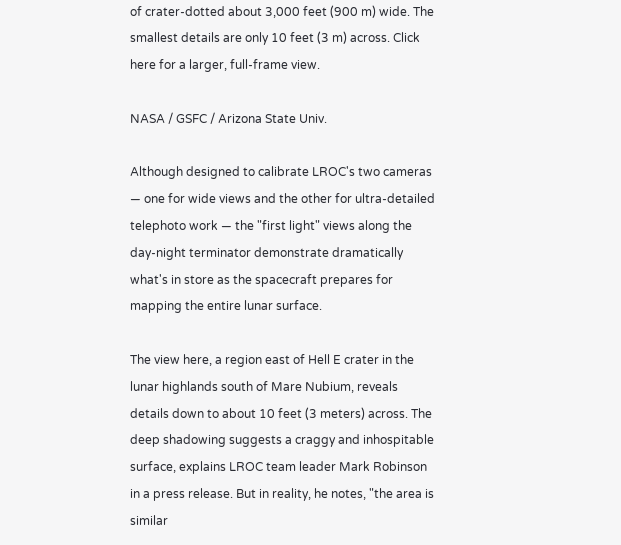of crater-dotted about 3,000 feet (900 m) wide. The smallest details are only 10 feet (3 m) across. Click here for a larger, full-frame view.

NASA / GSFC / Arizona State Univ.

Although designed to calibrate LROC's two cameras — one for wide views and the other for ultra-detailed telephoto work — the "first light" views along the day-night terminator demonstrate dramatically what's in store as the spacecraft prepares for mapping the entire lunar surface.

The view here, a region east of Hell E crater in the lunar highlands south of Mare Nubium, reveals details down to about 10 feet (3 meters) across. The deep shadowing suggests a craggy and inhospitable surface, explains LROC team leader Mark Robinson in a press release. But in reality, he notes, "the area is similar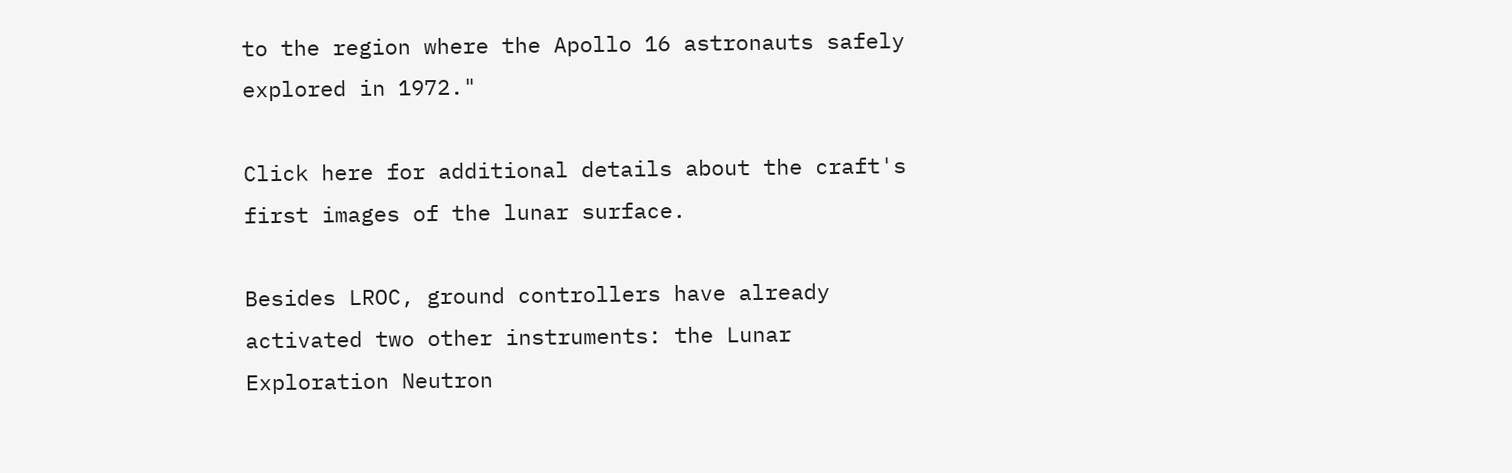to the region where the Apollo 16 astronauts safely explored in 1972."

Click here for additional details about the craft's first images of the lunar surface.

Besides LROC, ground controllers have already activated two other instruments: the Lunar Exploration Neutron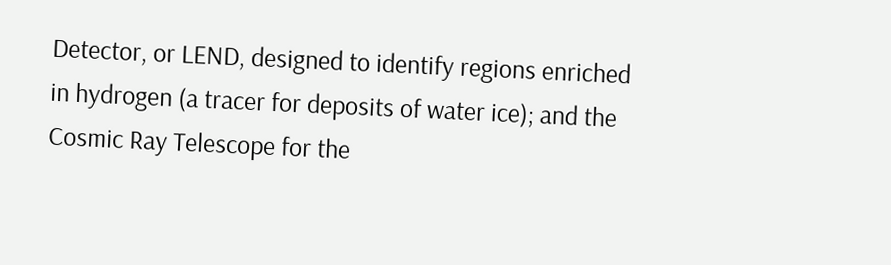Detector, or LEND, designed to identify regions enriched in hydrogen (a tracer for deposits of water ice); and the Cosmic Ray Telescope for the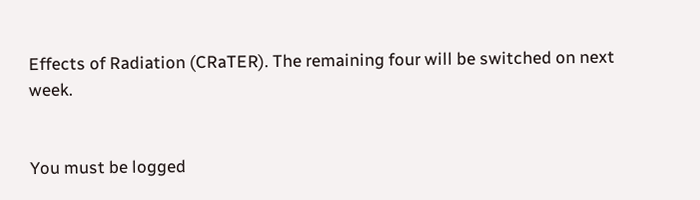Effects of Radiation (CRaTER). The remaining four will be switched on next week.


You must be logged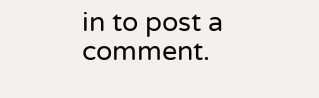in to post a comment.